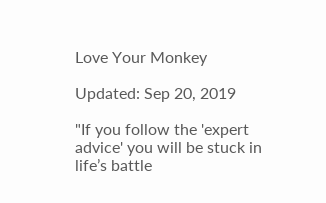Love Your Monkey

Updated: Sep 20, 2019

"If you follow the 'expert advice' you will be stuck in life’s battle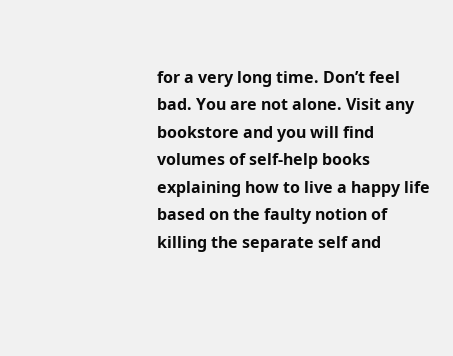for a very long time. Don’t feel bad. You are not alone. Visit any bookstore and you will find volumes of self-help books explaining how to live a happy life based on the faulty notion of killing the separate self and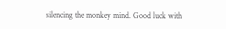silencing the monkey mind. Good luck with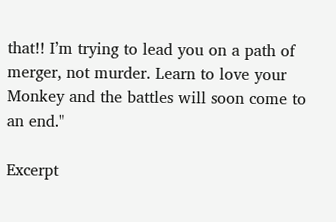that!! I’m trying to lead you on a path of merger, not murder. Learn to love your Monkey and the battles will soon come to an end."

Excerpt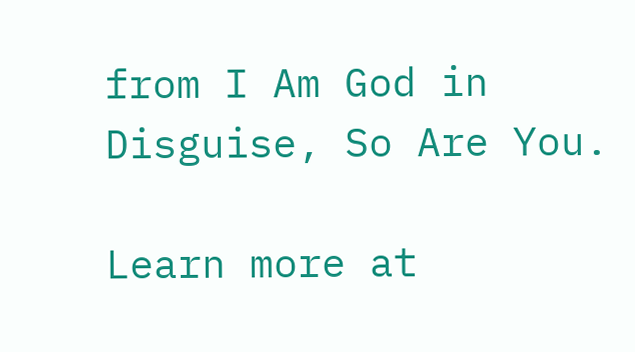from I Am God in Disguise, So Are You.

Learn more at